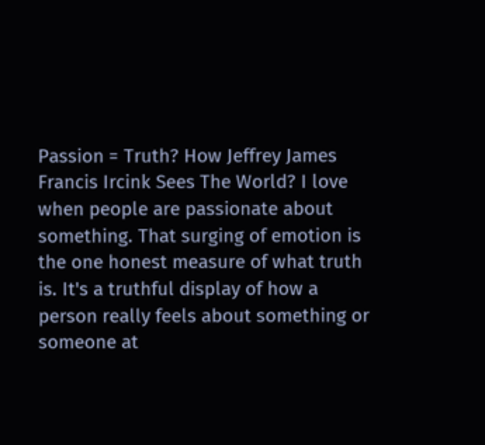Passion = Truth? How Jeffrey James Francis Ircink Sees The World? I love when people are passionate about something. That surging of emotion is the one honest measure of what truth is. It's a truthful display of how a person really feels about something or someone at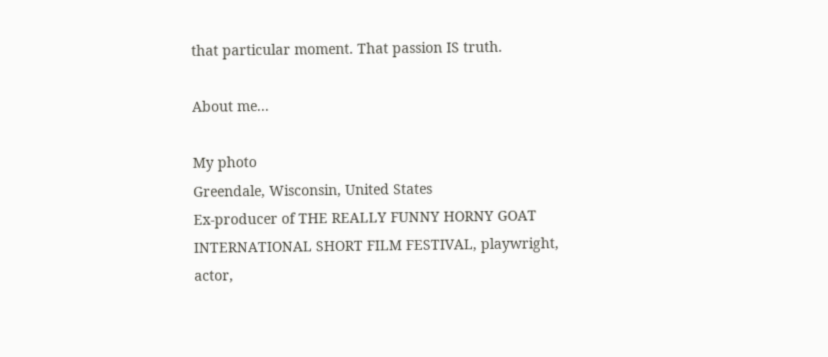that particular moment. That passion IS truth.

About me...

My photo
Greendale, Wisconsin, United States
Ex-producer of THE REALLY FUNNY HORNY GOAT INTERNATIONAL SHORT FILM FESTIVAL, playwright, actor,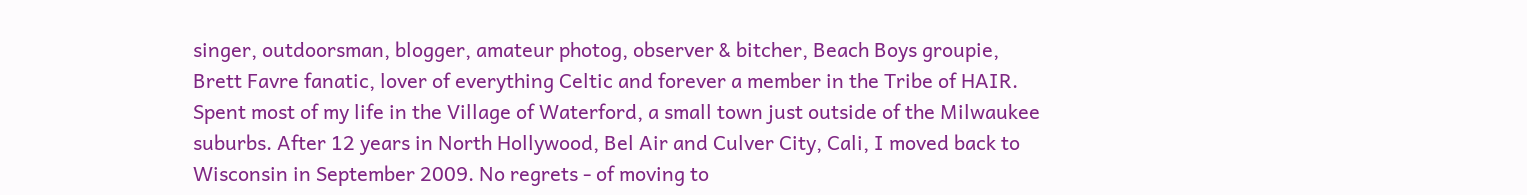singer, outdoorsman, blogger, amateur photog, observer & bitcher, Beach Boys groupie, Brett Favre fanatic, lover of everything Celtic and forever a member in the Tribe of HAIR. Spent most of my life in the Village of Waterford, a small town just outside of the Milwaukee suburbs. After 12 years in North Hollywood, Bel Air and Culver City, Cali, I moved back to Wisconsin in September 2009. No regrets - of moving to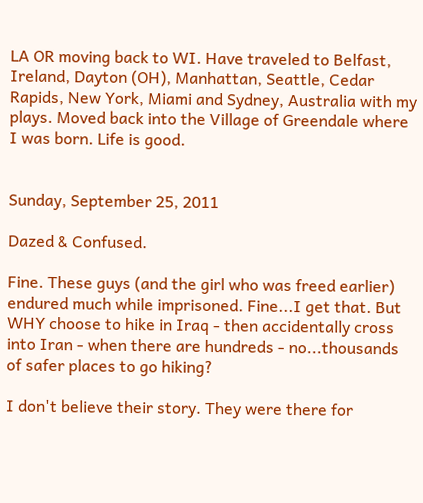LA OR moving back to WI. Have traveled to Belfast, Ireland, Dayton (OH), Manhattan, Seattle, Cedar Rapids, New York, Miami and Sydney, Australia with my plays. Moved back into the Village of Greendale where I was born. Life is good.


Sunday, September 25, 2011

Dazed & Confused.

Fine. These guys (and the girl who was freed earlier) endured much while imprisoned. Fine...I get that. But WHY choose to hike in Iraq - then accidentally cross into Iran - when there are hundreds - no...thousands of safer places to go hiking?

I don't believe their story. They were there for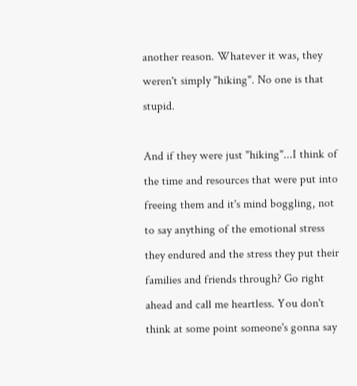another reason. Whatever it was, they weren't simply "hiking". No one is that stupid.

And if they were just "hiking"...I think of the time and resources that were put into freeing them and it's mind boggling, not to say anything of the emotional stress they endured and the stress they put their families and friends through? Go right ahead and call me heartless. You don't think at some point someone's gonna say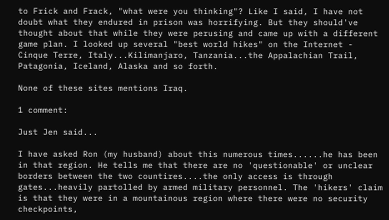to Frick and Frack, "what were you thinking"? Like I said, I have not doubt what they endured in prison was horrifying. But they should've thought about that while they were perusing and came up with a different game plan. I looked up several "best world hikes" on the Internet - Cinque Terre, Italy...Kilimanjaro, Tanzania...the Appalachian Trail, Patagonia, Iceland, Alaska and so forth.

None of these sites mentions Iraq.

1 comment:

Just Jen said...

I have asked Ron (my husband) about this numerous times......he has been in that region. He tells me that there are no 'questionable' or unclear borders between the two countires....the only access is through gates...heavily partolled by armed military personnel. The 'hikers' claim is that they were in a mountainous region where there were no security checkpoints,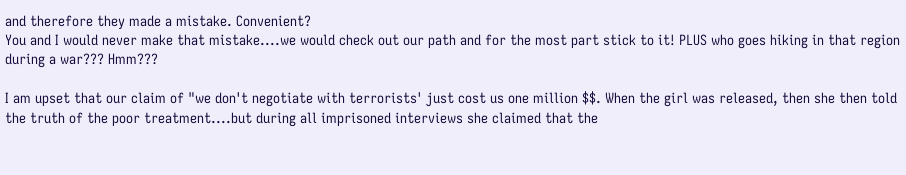and therefore they made a mistake. Convenient?
You and I would never make that mistake....we would check out our path and for the most part stick to it! PLUS who goes hiking in that region during a war??? Hmm???

I am upset that our claim of "we don't negotiate with terrorists' just cost us one million $$. When the girl was released, then she then told the truth of the poor treatment....but during all imprisoned interviews she claimed that the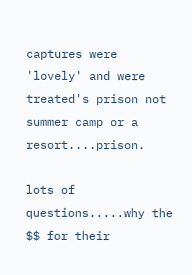captures were 'lovely' and were treated's prison not summer camp or a resort....prison.

lots of questions.....why the $$ for their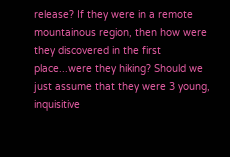release? If they were in a remote mountainous region, then how were they discovered in the first place...were they hiking? Should we just assume that they were 3 young, inquisitive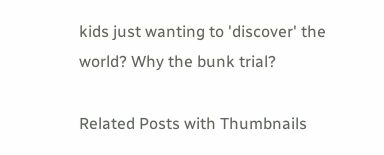kids just wanting to 'discover' the world? Why the bunk trial?

Related Posts with Thumbnails